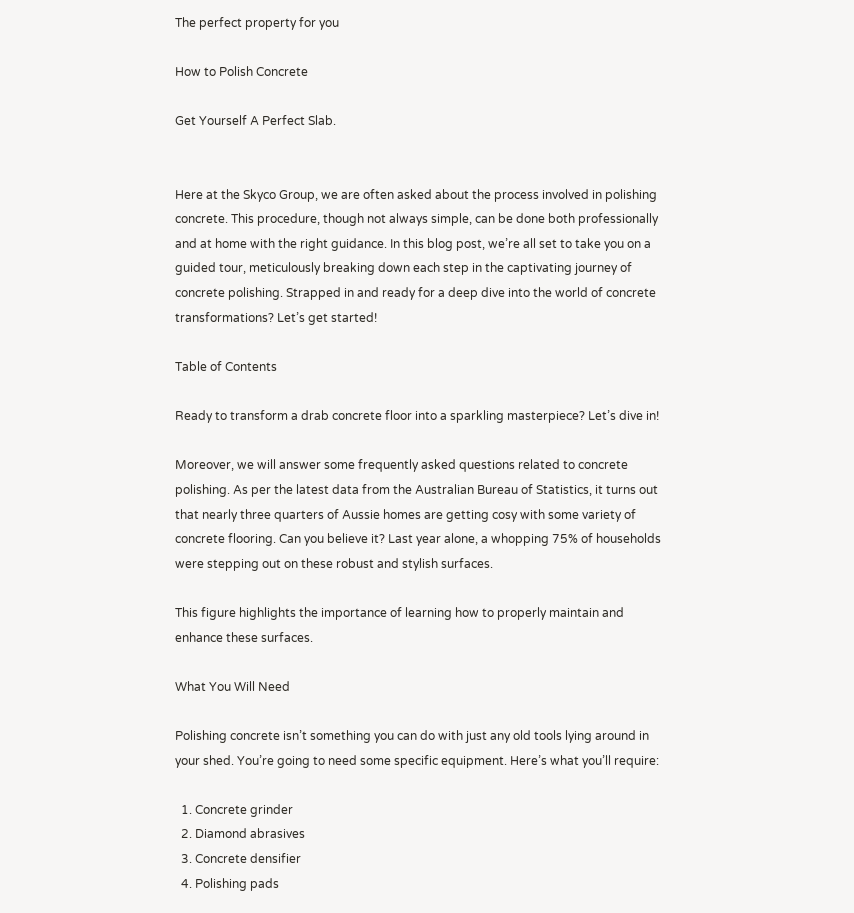The perfect property for you

How to Polish Concrete

Get Yourself A Perfect Slab.


Here at the Skyco Group, we are often asked about the process involved in polishing concrete. This procedure, though not always simple, can be done both professionally and at home with the right guidance. In this blog post, we’re all set to take you on a guided tour, meticulously breaking down each step in the captivating journey of concrete polishing. Strapped in and ready for a deep dive into the world of concrete transformations? Let’s get started!

Table of Contents

Ready to transform a drab concrete floor into a sparkling masterpiece? Let’s dive in!

Moreover, we will answer some frequently asked questions related to concrete polishing. As per the latest data from the Australian Bureau of Statistics, it turns out that nearly three quarters of Aussie homes are getting cosy with some variety of concrete flooring. Can you believe it? Last year alone, a whopping 75% of households were stepping out on these robust and stylish surfaces.

This figure highlights the importance of learning how to properly maintain and enhance these surfaces.

What You Will Need

Polishing concrete isn’t something you can do with just any old tools lying around in your shed. You’re going to need some specific equipment. Here’s what you’ll require:

  1. Concrete grinder
  2. Diamond abrasives
  3. Concrete densifier
  4. Polishing pads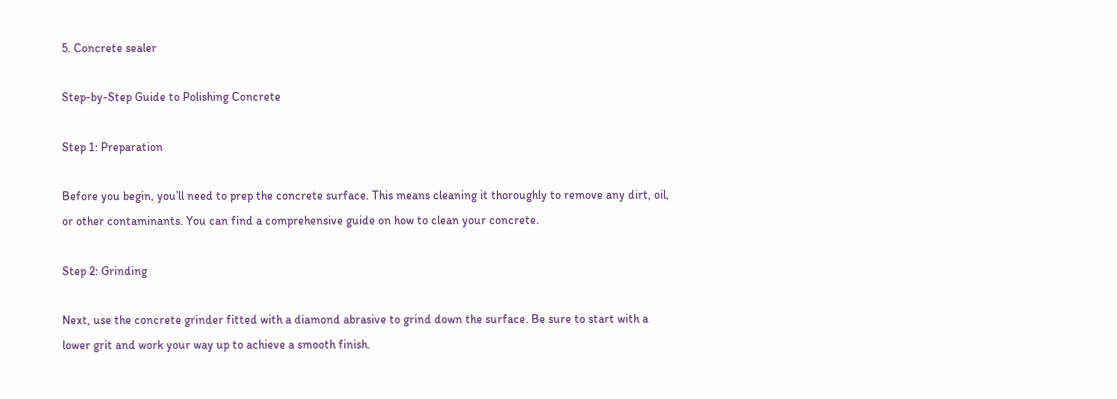5. Concrete sealer

Step-by-Step Guide to Polishing Concrete

Step 1: Preparation

Before you begin, you’ll need to prep the concrete surface. This means cleaning it thoroughly to remove any dirt, oil, or other contaminants. You can find a comprehensive guide on how to clean your concrete.

Step 2: Grinding

Next, use the concrete grinder fitted with a diamond abrasive to grind down the surface. Be sure to start with a lower grit and work your way up to achieve a smooth finish.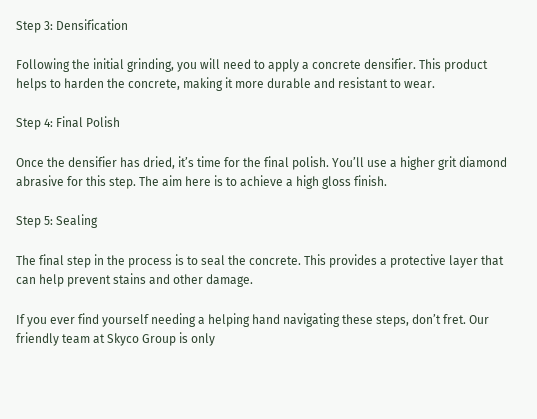Step 3: Densification

Following the initial grinding, you will need to apply a concrete densifier. This product helps to harden the concrete, making it more durable and resistant to wear.

Step 4: Final Polish

Once the densifier has dried, it’s time for the final polish. You’ll use a higher grit diamond abrasive for this step. The aim here is to achieve a high gloss finish.

Step 5: Sealing

The final step in the process is to seal the concrete. This provides a protective layer that can help prevent stains and other damage.

If you ever find yourself needing a helping hand navigating these steps, don’t fret. Our friendly team at Skyco Group is only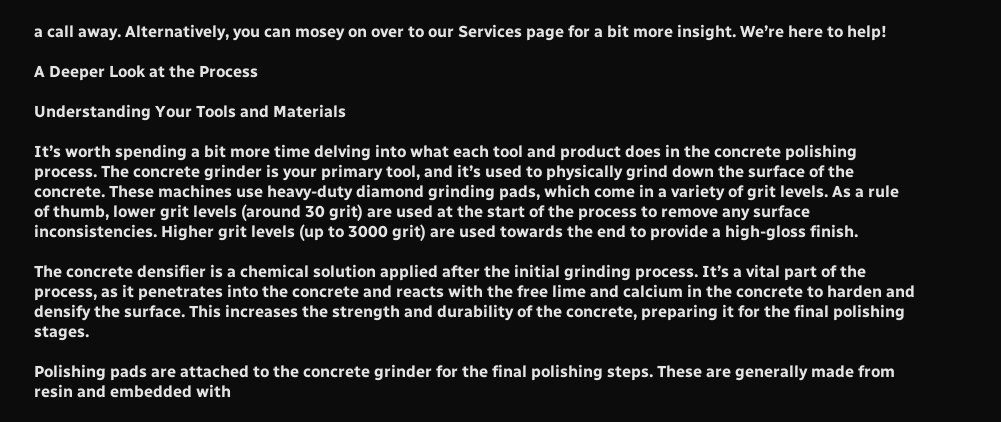a call away. Alternatively, you can mosey on over to our Services page for a bit more insight. We’re here to help!

A Deeper Look at the Process

Understanding Your Tools and Materials

It’s worth spending a bit more time delving into what each tool and product does in the concrete polishing process. The concrete grinder is your primary tool, and it’s used to physically grind down the surface of the concrete. These machines use heavy-duty diamond grinding pads, which come in a variety of grit levels. As a rule of thumb, lower grit levels (around 30 grit) are used at the start of the process to remove any surface inconsistencies. Higher grit levels (up to 3000 grit) are used towards the end to provide a high-gloss finish.

The concrete densifier is a chemical solution applied after the initial grinding process. It’s a vital part of the process, as it penetrates into the concrete and reacts with the free lime and calcium in the concrete to harden and densify the surface. This increases the strength and durability of the concrete, preparing it for the final polishing stages.

Polishing pads are attached to the concrete grinder for the final polishing steps. These are generally made from resin and embedded with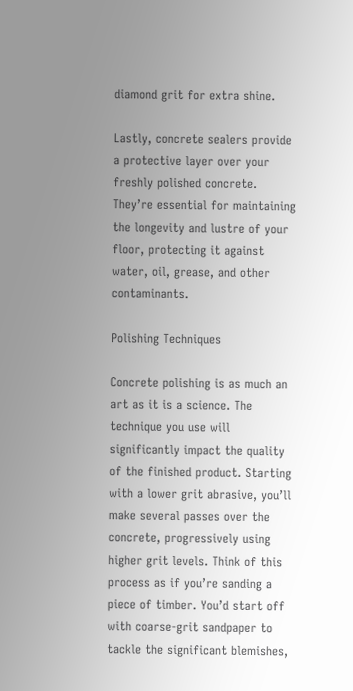diamond grit for extra shine.

Lastly, concrete sealers provide a protective layer over your freshly polished concrete. They’re essential for maintaining the longevity and lustre of your floor, protecting it against water, oil, grease, and other contaminants.

Polishing Techniques

Concrete polishing is as much an art as it is a science. The technique you use will significantly impact the quality of the finished product. Starting with a lower grit abrasive, you’ll make several passes over the concrete, progressively using higher grit levels. Think of this process as if you’re sanding a piece of timber. You’d start off with coarse-grit sandpaper to tackle the significant blemishes,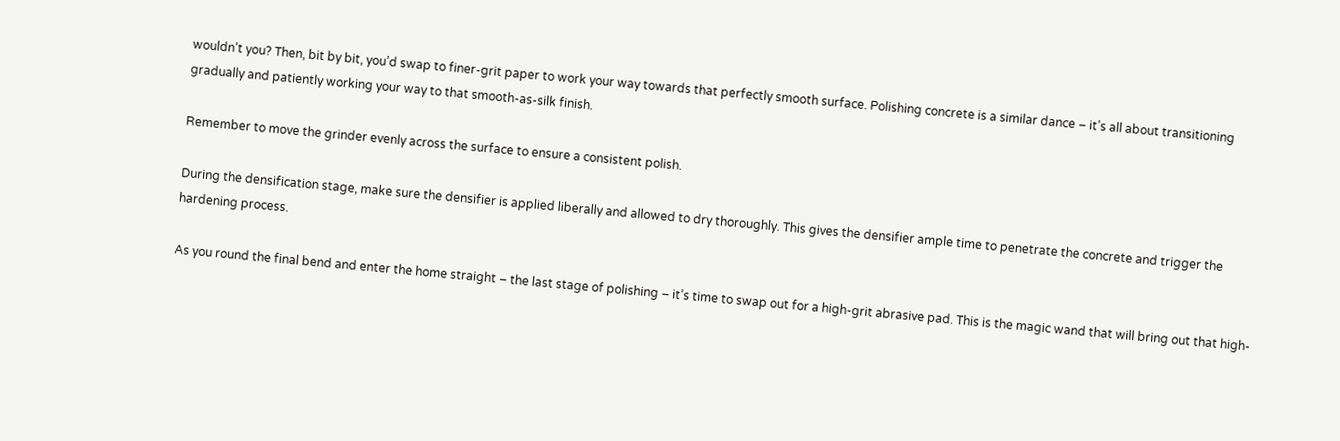wouldn’t you? Then, bit by bit, you’d swap to finer-grit paper to work your way towards that perfectly smooth surface. Polishing concrete is a similar dance – it’s all about transitioning gradually and patiently working your way to that smooth-as-silk finish.

Remember to move the grinder evenly across the surface to ensure a consistent polish.

During the densification stage, make sure the densifier is applied liberally and allowed to dry thoroughly. This gives the densifier ample time to penetrate the concrete and trigger the hardening process.

As you round the final bend and enter the home straight – the last stage of polishing – it’s time to swap out for a high-grit abrasive pad. This is the magic wand that will bring out that high-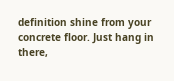definition shine from your concrete floor. Just hang in there,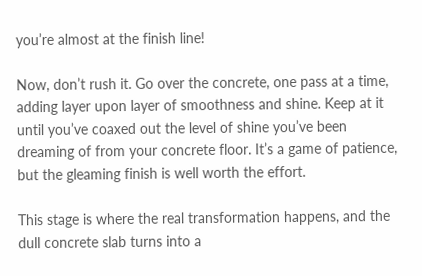you’re almost at the finish line!

Now, don’t rush it. Go over the concrete, one pass at a time, adding layer upon layer of smoothness and shine. Keep at it until you’ve coaxed out the level of shine you’ve been dreaming of from your concrete floor. It’s a game of patience, but the gleaming finish is well worth the effort.

This stage is where the real transformation happens, and the dull concrete slab turns into a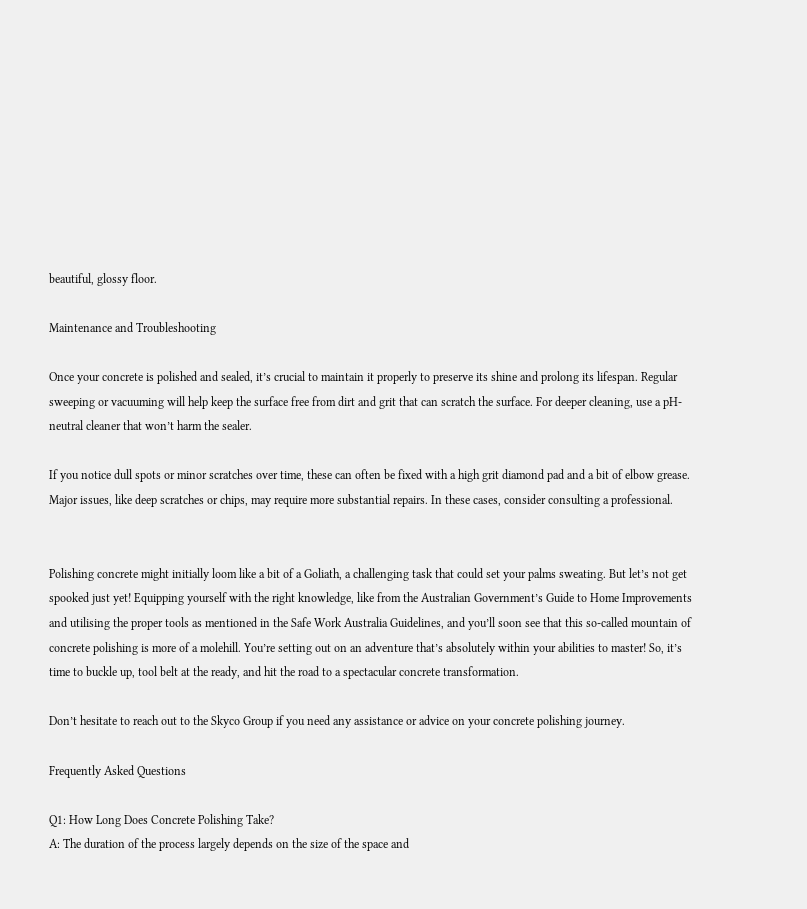beautiful, glossy floor.

Maintenance and Troubleshooting

Once your concrete is polished and sealed, it’s crucial to maintain it properly to preserve its shine and prolong its lifespan. Regular sweeping or vacuuming will help keep the surface free from dirt and grit that can scratch the surface. For deeper cleaning, use a pH-neutral cleaner that won’t harm the sealer.

If you notice dull spots or minor scratches over time, these can often be fixed with a high grit diamond pad and a bit of elbow grease. Major issues, like deep scratches or chips, may require more substantial repairs. In these cases, consider consulting a professional.


Polishing concrete might initially loom like a bit of a Goliath, a challenging task that could set your palms sweating. But let’s not get spooked just yet! Equipping yourself with the right knowledge, like from the Australian Government’s Guide to Home Improvements and utilising the proper tools as mentioned in the Safe Work Australia Guidelines, and you’ll soon see that this so-called mountain of concrete polishing is more of a molehill. You’re setting out on an adventure that’s absolutely within your abilities to master! So, it’s time to buckle up, tool belt at the ready, and hit the road to a spectacular concrete transformation.

Don’t hesitate to reach out to the Skyco Group if you need any assistance or advice on your concrete polishing journey.

Frequently Asked Questions

Q1: How Long Does Concrete Polishing Take?
A: The duration of the process largely depends on the size of the space and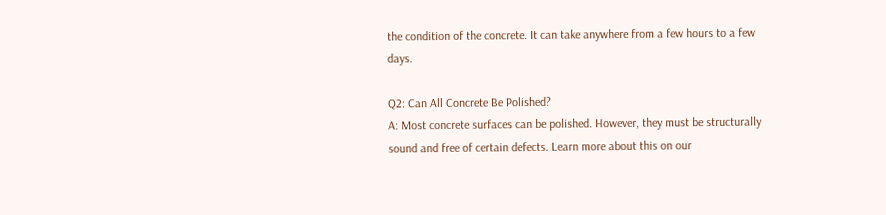the condition of the concrete. It can take anywhere from a few hours to a few days.

Q2: Can All Concrete Be Polished?
A: Most concrete surfaces can be polished. However, they must be structurally sound and free of certain defects. Learn more about this on our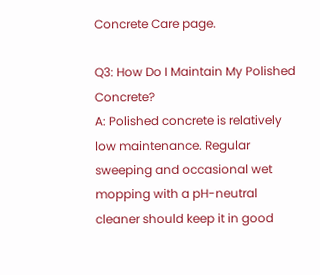Concrete Care page.

Q3: How Do I Maintain My Polished Concrete?
A: Polished concrete is relatively low maintenance. Regular sweeping and occasional wet mopping with a pH-neutral cleaner should keep it in good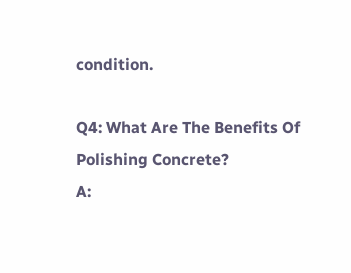condition.

Q4: What Are The Benefits Of Polishing Concrete?
A: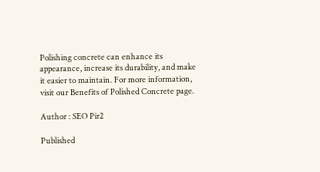Polishing concrete can enhance its appearance, increase its durability, and make it easier to maintain. For more information, visit our Benefits of Polished Concrete page.

Author : SEO Pir2

Published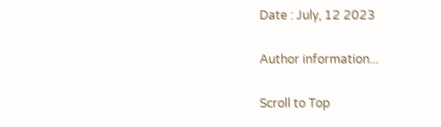Date : July, 12 2023

Author information...

Scroll to Top